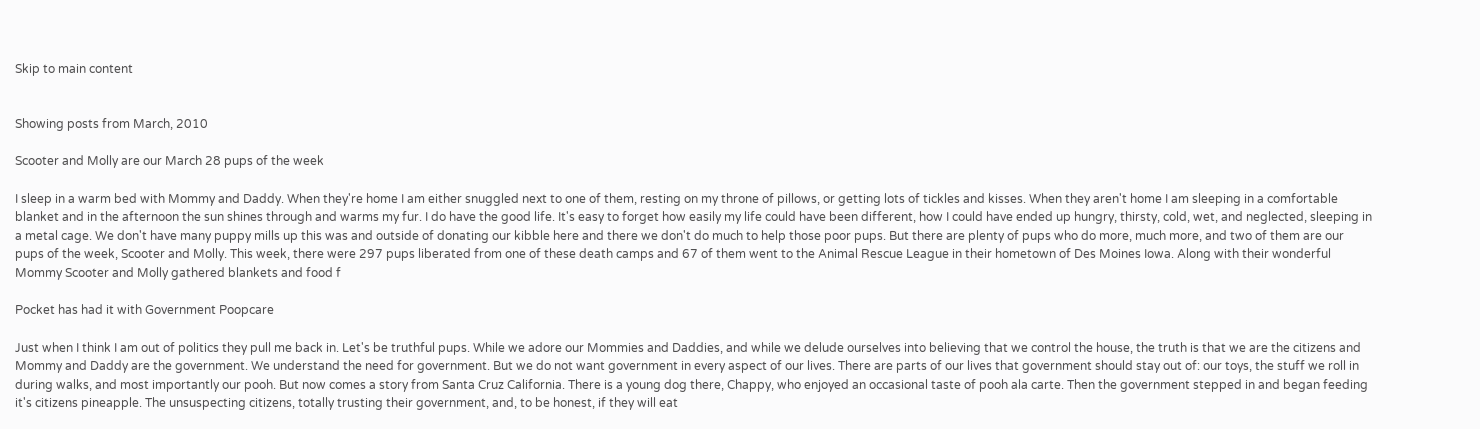Skip to main content


Showing posts from March, 2010

Scooter and Molly are our March 28 pups of the week

I sleep in a warm bed with Mommy and Daddy. When they're home I am either snuggled next to one of them, resting on my throne of pillows, or getting lots of tickles and kisses. When they aren't home I am sleeping in a comfortable blanket and in the afternoon the sun shines through and warms my fur. I do have the good life. It's easy to forget how easily my life could have been different, how I could have ended up hungry, thirsty, cold, wet, and neglected, sleeping in a metal cage. We don't have many puppy mills up this was and outside of donating our kibble here and there we don't do much to help those poor pups. But there are plenty of pups who do more, much more, and two of them are our pups of the week, Scooter and Molly. This week, there were 297 pups liberated from one of these death camps and 67 of them went to the Animal Rescue League in their hometown of Des Moines Iowa. Along with their wonderful Mommy Scooter and Molly gathered blankets and food f

Pocket has had it with Government Poopcare

Just when I think I am out of politics they pull me back in. Let's be truthful pups. While we adore our Mommies and Daddies, and while we delude ourselves into believing that we control the house, the truth is that we are the citizens and Mommy and Daddy are the government. We understand the need for government. But we do not want government in every aspect of our lives. There are parts of our lives that government should stay out of: our toys, the stuff we roll in during walks, and most importantly our pooh. But now comes a story from Santa Cruz California. There is a young dog there, Chappy, who enjoyed an occasional taste of pooh ala carte. Then the government stepped in and began feeding it's citizens pineapple. The unsuspecting citizens, totally trusting their government, and, to be honest, if they will eat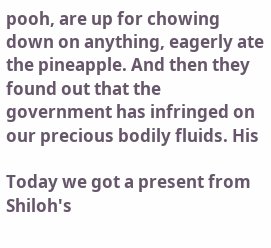pooh, are up for chowing down on anything, eagerly ate the pineapple. And then they found out that the government has infringed on our precious bodily fluids. His

Today we got a present from Shiloh's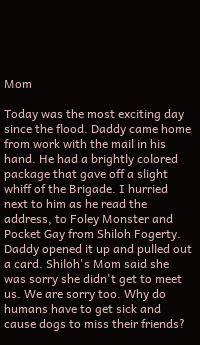Mom

Today was the most exciting day since the flood. Daddy came home from work with the mail in his hand. He had a brightly colored package that gave off a slight whiff of the Brigade. I hurried next to him as he read the address, to Foley Monster and Pocket Gay from Shiloh Fogerty. Daddy opened it up and pulled out a card. Shiloh's Mom said she was sorry she didn't get to meet us. We are sorry too. Why do humans have to get sick and cause dogs to miss their friends?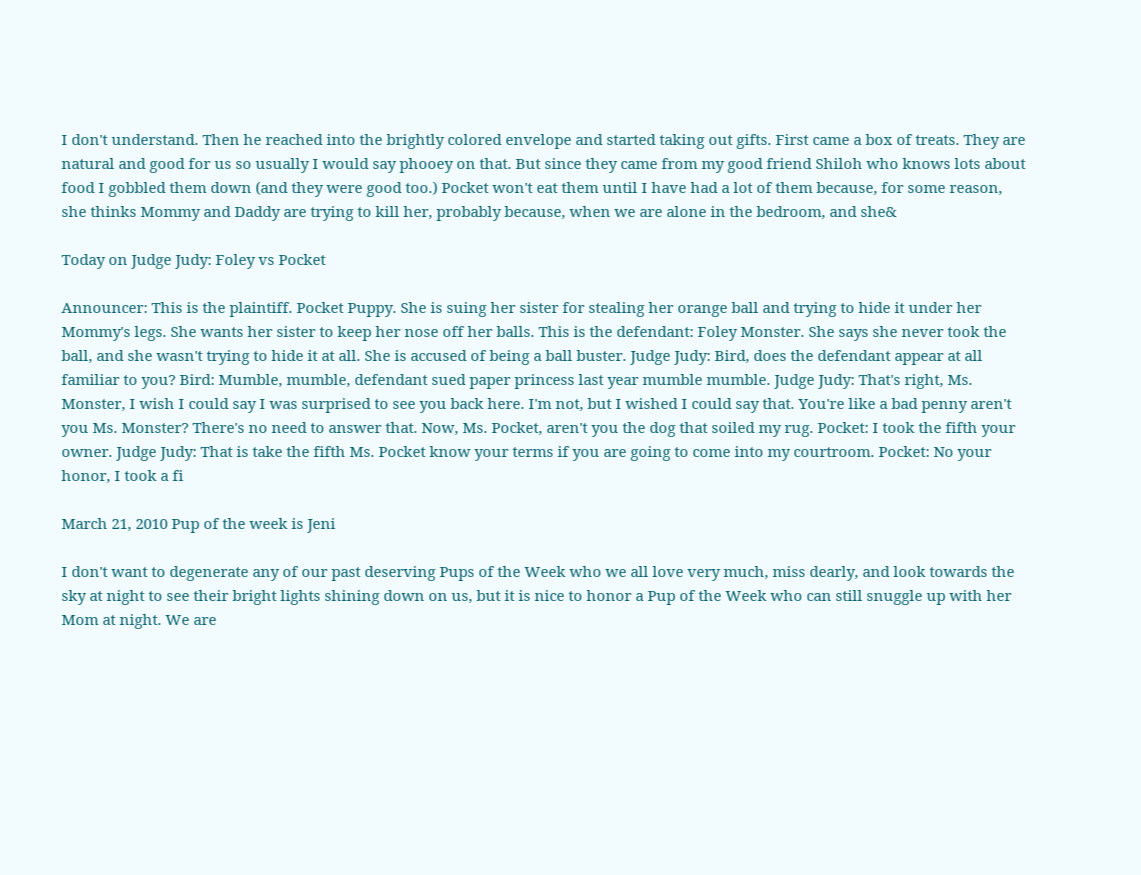I don't understand. Then he reached into the brightly colored envelope and started taking out gifts. First came a box of treats. They are natural and good for us so usually I would say phooey on that. But since they came from my good friend Shiloh who knows lots about food I gobbled them down (and they were good too.) Pocket won't eat them until I have had a lot of them because, for some reason, she thinks Mommy and Daddy are trying to kill her, probably because, when we are alone in the bedroom, and she&

Today on Judge Judy: Foley vs Pocket

Announcer: This is the plaintiff. Pocket Puppy. She is suing her sister for stealing her orange ball and trying to hide it under her Mommy's legs. She wants her sister to keep her nose off her balls. This is the defendant: Foley Monster. She says she never took the ball, and she wasn't trying to hide it at all. She is accused of being a ball buster. Judge Judy: Bird, does the defendant appear at all familiar to you? Bird: Mumble, mumble, defendant sued paper princess last year mumble mumble. Judge Judy: That's right, Ms. Monster, I wish I could say I was surprised to see you back here. I'm not, but I wished I could say that. You're like a bad penny aren't you Ms. Monster? There's no need to answer that. Now, Ms. Pocket, aren't you the dog that soiled my rug. Pocket: I took the fifth your owner. Judge Judy: That is take the fifth Ms. Pocket know your terms if you are going to come into my courtroom. Pocket: No your honor, I took a fi

March 21, 2010 Pup of the week is Jeni

I don't want to degenerate any of our past deserving Pups of the Week who we all love very much, miss dearly, and look towards the sky at night to see their bright lights shining down on us, but it is nice to honor a Pup of the Week who can still snuggle up with her Mom at night. We are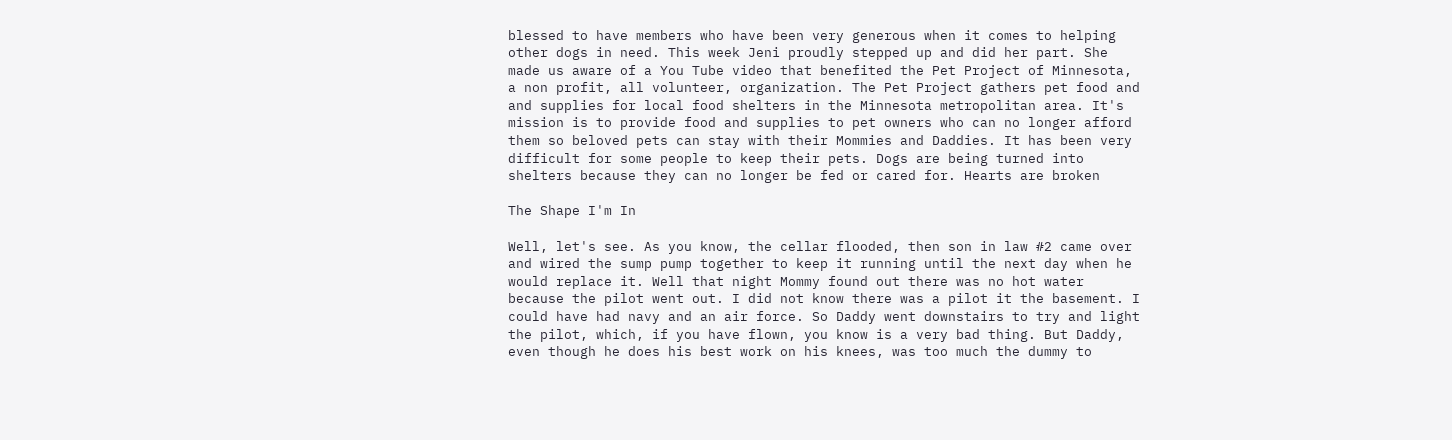blessed to have members who have been very generous when it comes to helping other dogs in need. This week Jeni proudly stepped up and did her part. She made us aware of a You Tube video that benefited the Pet Project of Minnesota, a non profit, all volunteer, organization. The Pet Project gathers pet food and and supplies for local food shelters in the Minnesota metropolitan area. It's mission is to provide food and supplies to pet owners who can no longer afford them so beloved pets can stay with their Mommies and Daddies. It has been very difficult for some people to keep their pets. Dogs are being turned into shelters because they can no longer be fed or cared for. Hearts are broken

The Shape I'm In

Well, let's see. As you know, the cellar flooded, then son in law #2 came over and wired the sump pump together to keep it running until the next day when he would replace it. Well that night Mommy found out there was no hot water because the pilot went out. I did not know there was a pilot it the basement. I could have had navy and an air force. So Daddy went downstairs to try and light the pilot, which, if you have flown, you know is a very bad thing. But Daddy, even though he does his best work on his knees, was too much the dummy to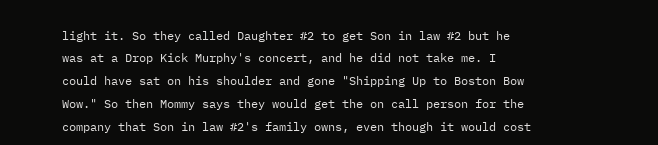light it. So they called Daughter #2 to get Son in law #2 but he was at a Drop Kick Murphy's concert, and he did not take me. I could have sat on his shoulder and gone "Shipping Up to Boston Bow Wow." So then Mommy says they would get the on call person for the company that Son in law #2's family owns, even though it would cost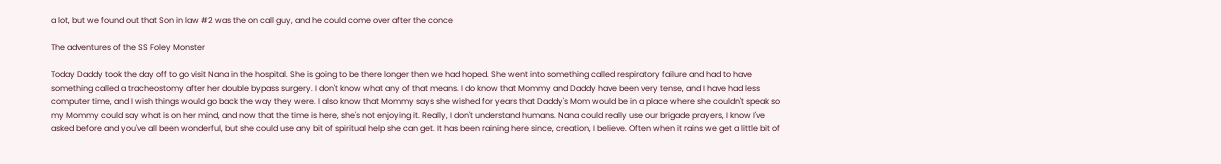a lot, but we found out that Son in law #2 was the on call guy, and he could come over after the conce

The adventures of the SS Foley Monster

Today Daddy took the day off to go visit Nana in the hospital. She is going to be there longer then we had hoped. She went into something called respiratory failure and had to have something called a tracheostomy after her double bypass surgery. I don't know what any of that means. I do know that Mommy and Daddy have been very tense, and I have had less computer time, and I wish things would go back the way they were. I also know that Mommy says she wished for years that Daddy's Mom would be in a place where she couldn't speak so my Mommy could say what is on her mind, and now that the time is here, she's not enjoying it. Really, I don't understand humans. Nana could really use our brigade prayers, I know I've asked before and you've all been wonderful, but she could use any bit of spiritual help she can get. It has been raining here since, creation, I believe. Often when it rains we get a little bit of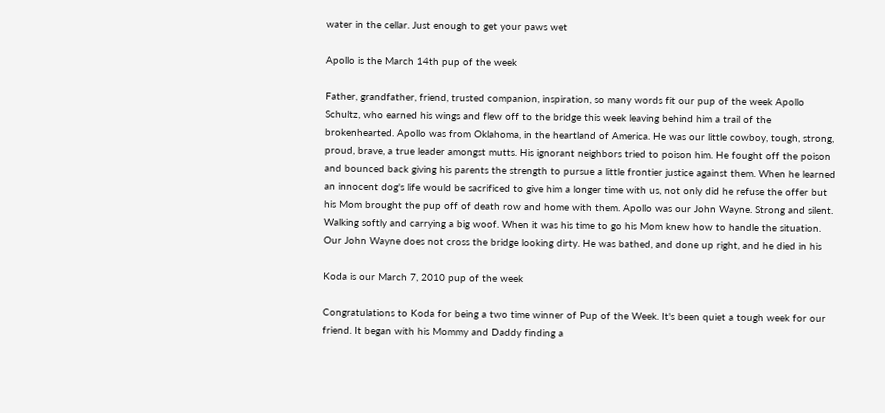water in the cellar. Just enough to get your paws wet

Apollo is the March 14th pup of the week

Father, grandfather, friend, trusted companion, inspiration, so many words fit our pup of the week Apollo Schultz, who earned his wings and flew off to the bridge this week leaving behind him a trail of the brokenhearted. Apollo was from Oklahoma, in the heartland of America. He was our little cowboy, tough, strong, proud, brave, a true leader amongst mutts. His ignorant neighbors tried to poison him. He fought off the poison and bounced back giving his parents the strength to pursue a little frontier justice against them. When he learned an innocent dog's life would be sacrificed to give him a longer time with us, not only did he refuse the offer but his Mom brought the pup off of death row and home with them. Apollo was our John Wayne. Strong and silent. Walking softly and carrying a big woof. When it was his time to go his Mom knew how to handle the situation. Our John Wayne does not cross the bridge looking dirty. He was bathed, and done up right, and he died in his

Koda is our March 7, 2010 pup of the week

Congratulations to Koda for being a two time winner of Pup of the Week. It's been quiet a tough week for our friend. It began with his Mommy and Daddy finding a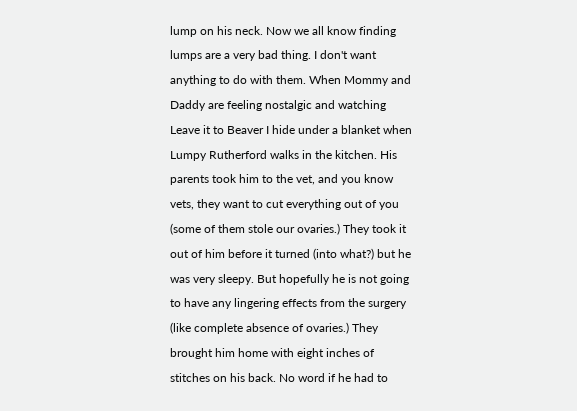lump on his neck. Now we all know finding lumps are a very bad thing. I don't want anything to do with them. When Mommy and Daddy are feeling nostalgic and watching Leave it to Beaver I hide under a blanket when Lumpy Rutherford walks in the kitchen. His parents took him to the vet, and you know vets, they want to cut everything out of you (some of them stole our ovaries.) They took it out of him before it turned (into what?) but he was very sleepy. But hopefully he is not going to have any lingering effects from the surgery (like complete absence of ovaries.) They brought him home with eight inches of stitches on his back. No word if he had to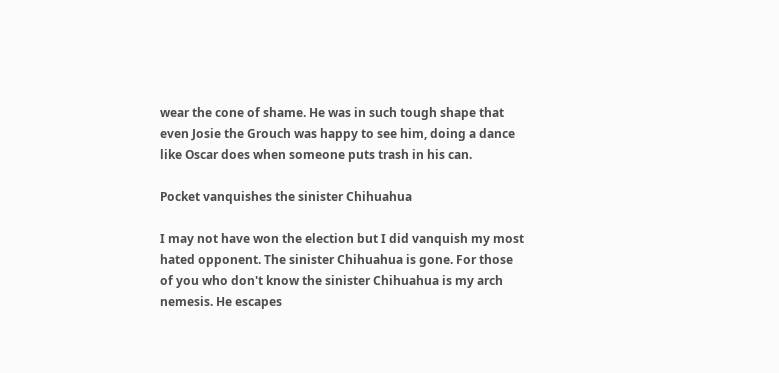wear the cone of shame. He was in such tough shape that even Josie the Grouch was happy to see him, doing a dance like Oscar does when someone puts trash in his can.

Pocket vanquishes the sinister Chihuahua

I may not have won the election but I did vanquish my most hated opponent. The sinister Chihuahua is gone. For those of you who don't know the sinister Chihuahua is my arch nemesis. He escapes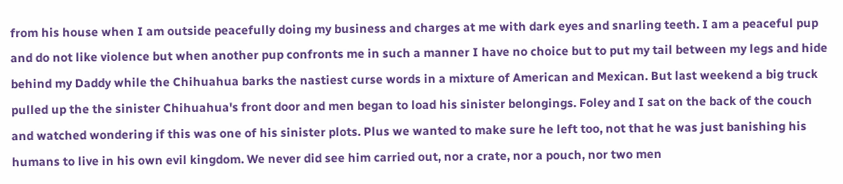from his house when I am outside peacefully doing my business and charges at me with dark eyes and snarling teeth. I am a peaceful pup and do not like violence but when another pup confronts me in such a manner I have no choice but to put my tail between my legs and hide behind my Daddy while the Chihuahua barks the nastiest curse words in a mixture of American and Mexican. But last weekend a big truck pulled up the the sinister Chihuahua's front door and men began to load his sinister belongings. Foley and I sat on the back of the couch and watched wondering if this was one of his sinister plots. Plus we wanted to make sure he left too, not that he was just banishing his humans to live in his own evil kingdom. We never did see him carried out, nor a crate, nor a pouch, nor two men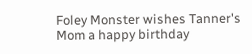Foley Monster wishes Tanner's Mom a happy birthday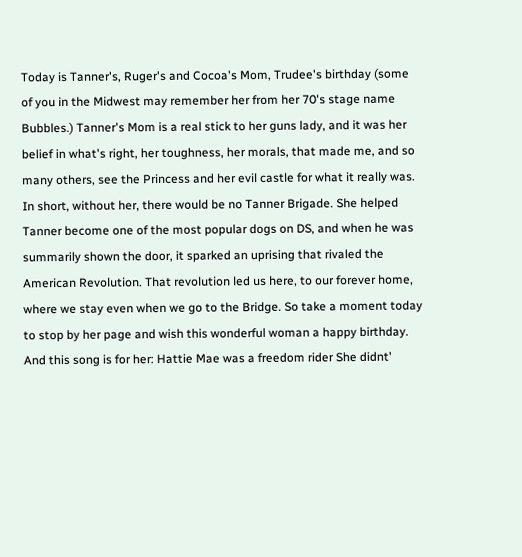Today is Tanner's, Ruger's and Cocoa's Mom, Trudee's birthday (some of you in the Midwest may remember her from her 70's stage name Bubbles.) Tanner's Mom is a real stick to her guns lady, and it was her belief in what's right, her toughness, her morals, that made me, and so many others, see the Princess and her evil castle for what it really was. In short, without her, there would be no Tanner Brigade. She helped Tanner become one of the most popular dogs on DS, and when he was summarily shown the door, it sparked an uprising that rivaled the American Revolution. That revolution led us here, to our forever home, where we stay even when we go to the Bridge. So take a moment today to stop by her page and wish this wonderful woman a happy birthday. And this song is for her: Hattie Mae was a freedom rider She didnt'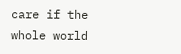care if the whole world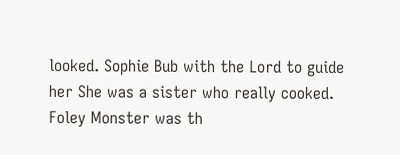looked. Sophie Bub with the Lord to guide her She was a sister who really cooked. Foley Monster was th